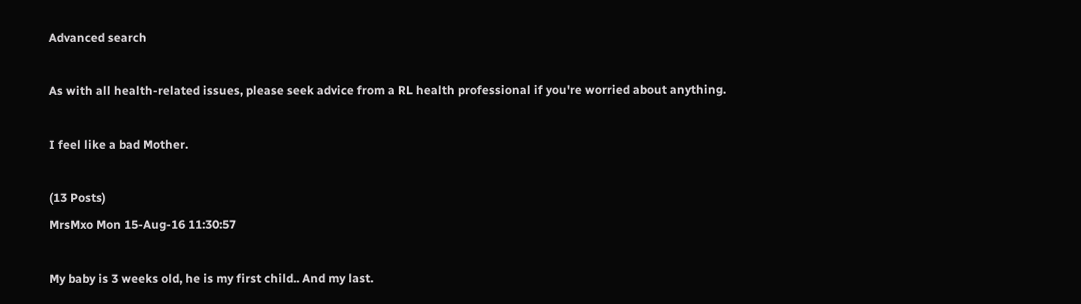Advanced search

As with all health-related issues, please seek advice from a RL health professional if you're worried about anything.

I feel like a bad Mother.

(13 Posts)
MrsMxo Mon 15-Aug-16 11:30:57

My baby is 3 weeks old, he is my first child.. And my last.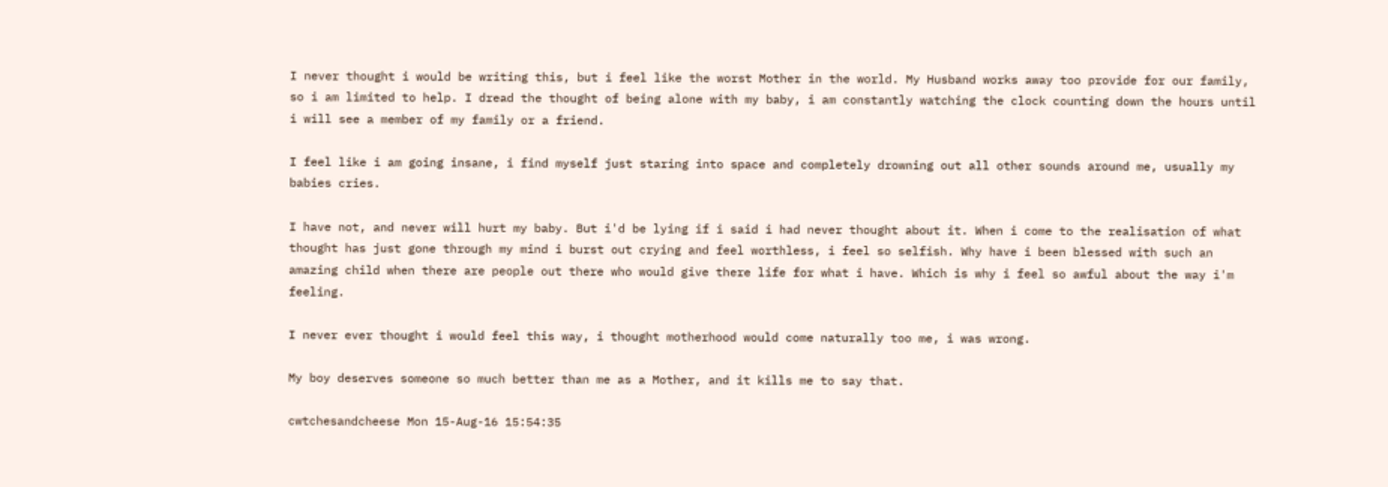I never thought i would be writing this, but i feel like the worst Mother in the world. My Husband works away too provide for our family, so i am limited to help. I dread the thought of being alone with my baby, i am constantly watching the clock counting down the hours until i will see a member of my family or a friend.

I feel like i am going insane, i find myself just staring into space and completely drowning out all other sounds around me, usually my babies cries.

I have not, and never will hurt my baby. But i'd be lying if i said i had never thought about it. When i come to the realisation of what thought has just gone through my mind i burst out crying and feel worthless, i feel so selfish. Why have i been blessed with such an amazing child when there are people out there who would give there life for what i have. Which is why i feel so awful about the way i'm feeling.

I never ever thought i would feel this way, i thought motherhood would come naturally too me, i was wrong.

My boy deserves someone so much better than me as a Mother, and it kills me to say that.

cwtchesandcheese Mon 15-Aug-16 15:54:35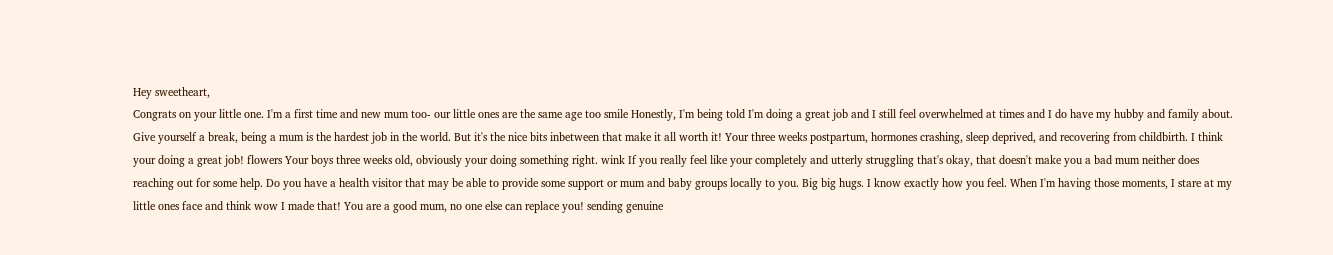Hey sweetheart,
Congrats on your little one. I'm a first time and new mum too- our little ones are the same age too smile Honestly, I'm being told I'm doing a great job and I still feel overwhelmed at times and I do have my hubby and family about. Give yourself a break, being a mum is the hardest job in the world. But it's the nice bits inbetween that make it all worth it! Your three weeks postpartum, hormones crashing, sleep deprived, and recovering from childbirth. I think your doing a great job! flowers Your boys three weeks old, obviously your doing something right. wink If you really feel like your completely and utterly struggling that's okay, that doesn't make you a bad mum neither does reaching out for some help. Do you have a health visitor that may be able to provide some support or mum and baby groups locally to you. Big big hugs. I know exactly how you feel. When I'm having those moments, I stare at my little ones face and think wow I made that! You are a good mum, no one else can replace you! sending genuine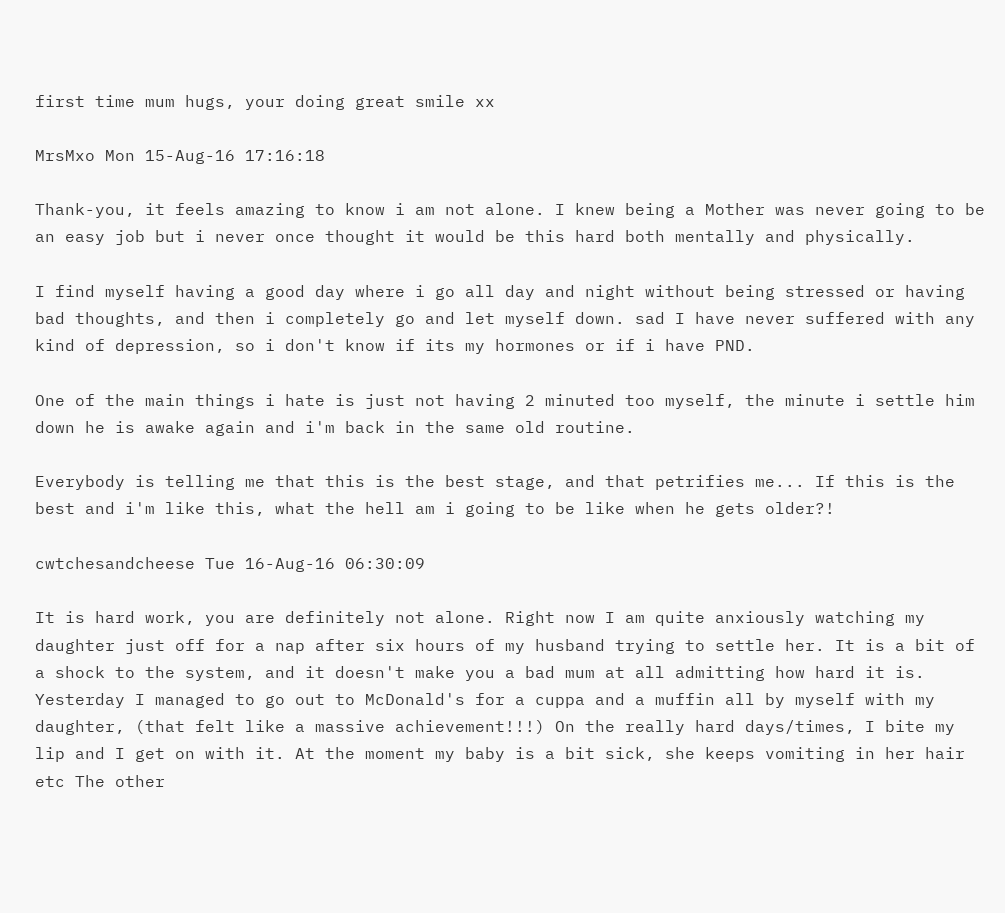first time mum hugs, your doing great smile xx

MrsMxo Mon 15-Aug-16 17:16:18

Thank-you, it feels amazing to know i am not alone. I knew being a Mother was never going to be an easy job but i never once thought it would be this hard both mentally and physically.

I find myself having a good day where i go all day and night without being stressed or having bad thoughts, and then i completely go and let myself down. sad I have never suffered with any kind of depression, so i don't know if its my hormones or if i have PND.

One of the main things i hate is just not having 2 minuted too myself, the minute i settle him down he is awake again and i'm back in the same old routine.

Everybody is telling me that this is the best stage, and that petrifies me... If this is the best and i'm like this, what the hell am i going to be like when he gets older?!

cwtchesandcheese Tue 16-Aug-16 06:30:09

It is hard work, you are definitely not alone. Right now I am quite anxiously watching my daughter just off for a nap after six hours of my husband trying to settle her. It is a bit of a shock to the system, and it doesn't make you a bad mum at all admitting how hard it is. Yesterday I managed to go out to McDonald's for a cuppa and a muffin all by myself with my daughter, (that felt like a massive achievement!!!) On the really hard days/times, I bite my lip and I get on with it. At the moment my baby is a bit sick, she keeps vomiting in her hair etc The other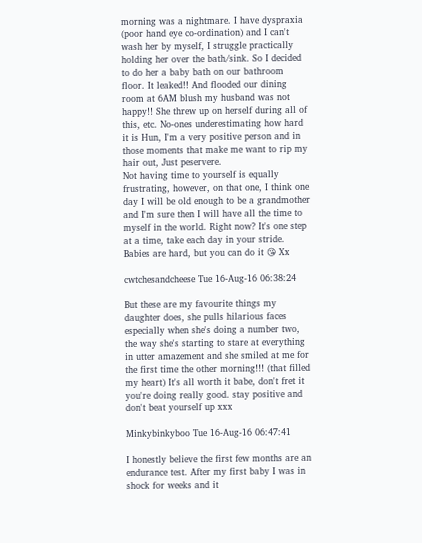morning was a nightmare. I have dyspraxia (poor hand eye co-ordination) and I can't wash her by myself, I struggle practically holding her over the bath/sink. So I decided to do her a baby bath on our bathroom floor. It leaked!! And flooded our dining room at 6AM blush my husband was not happy!! She threw up on herself during all of this, etc. No-ones underestimating how hard it is Hun, I'm a very positive person and in those moments that make me want to rip my hair out, Just peservere.
Not having time to yourself is equally frustrating, however, on that one, I think one day I will be old enough to be a grandmother and I'm sure then I will have all the time to myself in the world. Right now? It's one step at a time, take each day in your stride. Babies are hard, but you can do it 😘 Xx

cwtchesandcheese Tue 16-Aug-16 06:38:24

But these are my favourite things my daughter does, she pulls hilarious faces especially when she's doing a number two, the way she's starting to stare at everything in utter amazement and she smiled at me for the first time the other morning!!! (that filled my heart) It's all worth it babe, don't fret it you're doing really good. stay positive and don't beat yourself up xxx

Minkybinkyboo Tue 16-Aug-16 06:47:41

I honestly believe the first few months are an endurance test. After my first baby I was in shock for weeks and it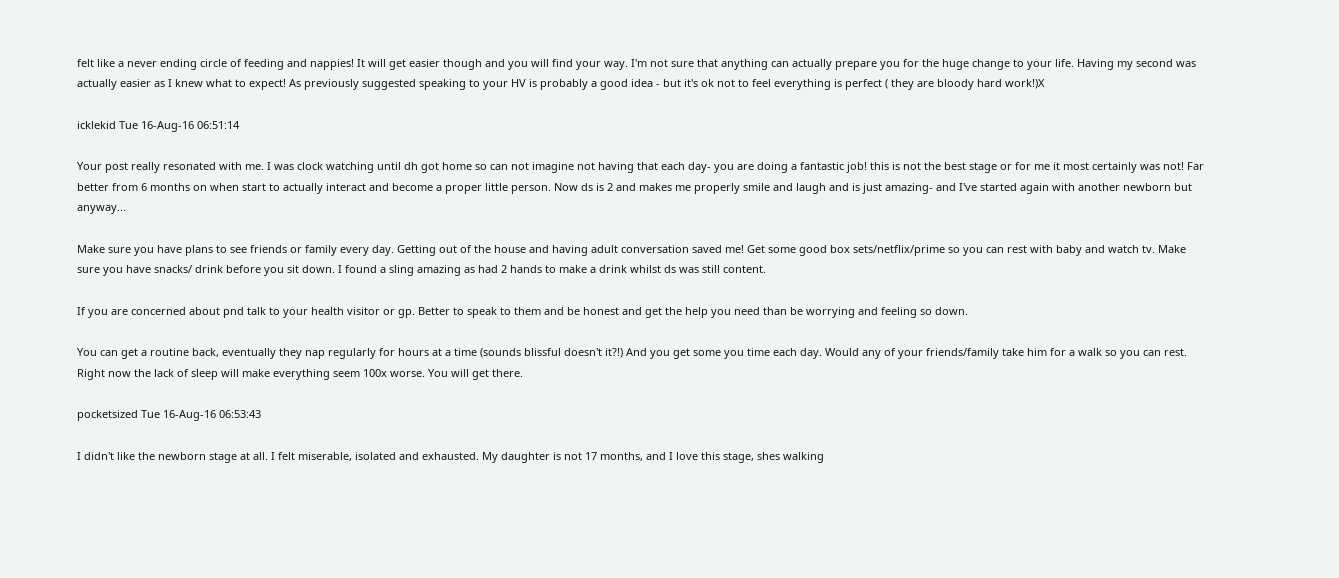felt like a never ending circle of feeding and nappies! It will get easier though and you will find your way. I'm not sure that anything can actually prepare you for the huge change to your life. Having my second was actually easier as I knew what to expect! As previously suggested speaking to your HV is probably a good idea - but it's ok not to feel everything is perfect ( they are bloody hard work!)X

icklekid Tue 16-Aug-16 06:51:14

Your post really resonated with me. I was clock watching until dh got home so can not imagine not having that each day- you are doing a fantastic job! this is not the best stage or for me it most certainly was not! Far better from 6 months on when start to actually interact and become a proper little person. Now ds is 2 and makes me properly smile and laugh and is just amazing- and I've started again with another newborn but anyway...

Make sure you have plans to see friends or family every day. Getting out of the house and having adult conversation saved me! Get some good box sets/netflix/prime so you can rest with baby and watch tv. Make sure you have snacks/ drink before you sit down. I found a sling amazing as had 2 hands to make a drink whilst ds was still content.

If you are concerned about pnd talk to your health visitor or gp. Better to speak to them and be honest and get the help you need than be worrying and feeling so down.

You can get a routine back, eventually they nap regularly for hours at a time (sounds blissful doesn't it?!) And you get some you time each day. Would any of your friends/family take him for a walk so you can rest. Right now the lack of sleep will make everything seem 100x worse. You will get there.

pocketsized Tue 16-Aug-16 06:53:43

I didn't like the newborn stage at all. I felt miserable, isolated and exhausted. My daughter is not 17 months, and I love this stage, shes walking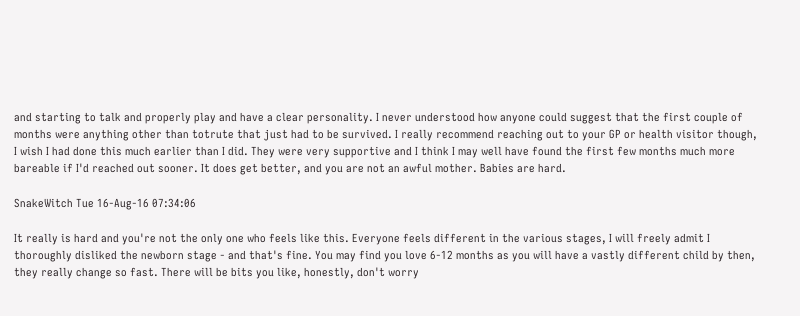and starting to talk and properly play and have a clear personality. I never understood how anyone could suggest that the first couple of months were anything other than totrute that just had to be survived. I really recommend reaching out to your GP or health visitor though, I wish I had done this much earlier than I did. They were very supportive and I think I may well have found the first few months much more bareable if I'd reached out sooner. It does get better, and you are not an awful mother. Babies are hard.

SnakeWitch Tue 16-Aug-16 07:34:06

It really is hard and you're not the only one who feels like this. Everyone feels different in the various stages, I will freely admit I thoroughly disliked the newborn stage - and that's fine. You may find you love 6-12 months as you will have a vastly different child by then, they really change so fast. There will be bits you like, honestly, don't worry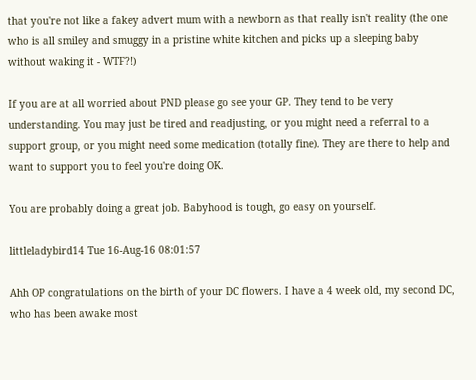that you're not like a fakey advert mum with a newborn as that really isn't reality (the one who is all smiley and smuggy in a pristine white kitchen and picks up a sleeping baby without waking it - WTF?!)

If you are at all worried about PND please go see your GP. They tend to be very understanding. You may just be tired and readjusting, or you might need a referral to a support group, or you might need some medication (totally fine). They are there to help and want to support you to feel you're doing OK.

You are probably doing a great job. Babyhood is tough, go easy on yourself.

littleladybird14 Tue 16-Aug-16 08:01:57

Ahh OP congratulations on the birth of your DC flowers. I have a 4 week old, my second DC, who has been awake most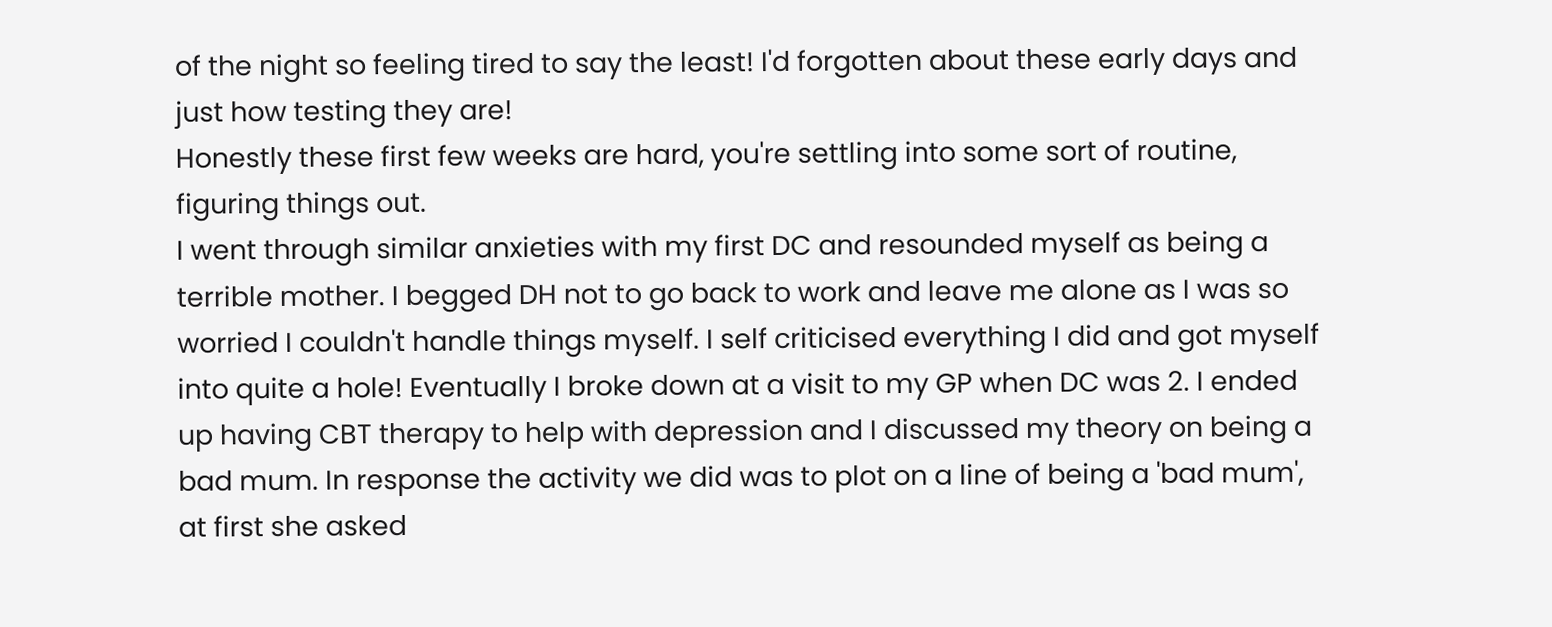of the night so feeling tired to say the least! I'd forgotten about these early days and just how testing they are!
Honestly these first few weeks are hard, you're settling into some sort of routine, figuring things out.
I went through similar anxieties with my first DC and resounded myself as being a terrible mother. I begged DH not to go back to work and leave me alone as I was so worried I couldn't handle things myself. I self criticised everything I did and got myself into quite a hole! Eventually I broke down at a visit to my GP when DC was 2. I ended up having CBT therapy to help with depression and I discussed my theory on being a bad mum. In response the activity we did was to plot on a line of being a 'bad mum', at first she asked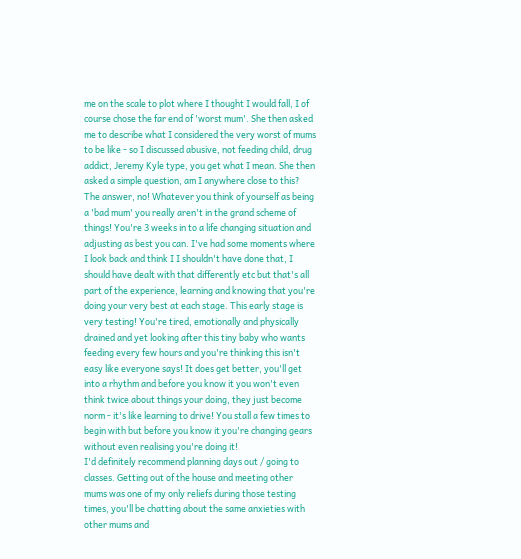me on the scale to plot where I thought I would fall, I of course chose the far end of 'worst mum'. She then asked me to describe what I considered the very worst of mums to be like - so I discussed abusive, not feeding child, drug addict, Jeremy Kyle type, you get what I mean. She then asked a simple question, am I anywhere close to this? The answer, no! Whatever you think of yourself as being a 'bad mum' you really aren't in the grand scheme of things! You're 3 weeks in to a life changing situation and adjusting as best you can. I've had some moments where I look back and think I I shouldn't have done that, I should have dealt with that differently etc but that's all part of the experience, learning and knowing that you're doing your very best at each stage. This early stage is very testing! You're tired, emotionally and physically drained and yet looking after this tiny baby who wants feeding every few hours and you're thinking this isn't easy like everyone says! It does get better, you'll get into a rhythm and before you know it you won't even think twice about things your doing, they just become norm - it's like learning to drive! You stall a few times to begin with but before you know it you're changing gears without even realising you're doing it!
I'd definitely recommend planning days out / going to classes. Getting out of the house and meeting other mums was one of my only reliefs during those testing times, you'll be chatting about the same anxieties with other mums and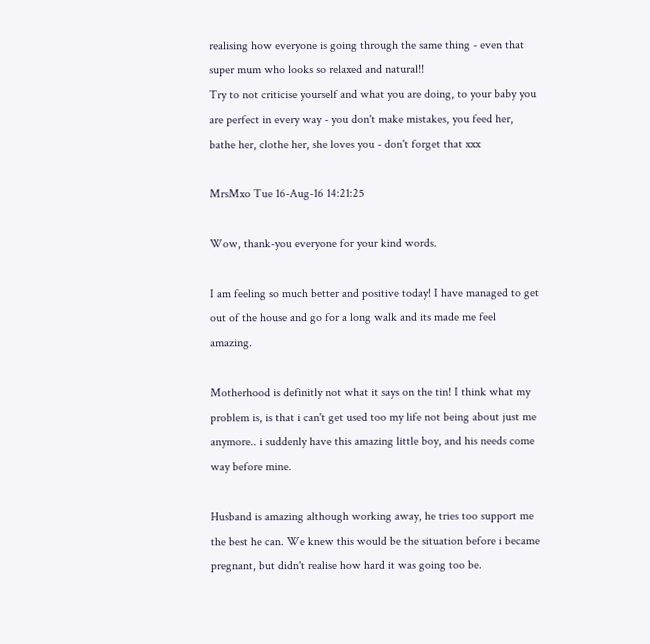realising how everyone is going through the same thing - even that super mum who looks so relaxed and natural!!
Try to not criticise yourself and what you are doing, to your baby you are perfect in every way - you don't make mistakes, you feed her, bathe her, clothe her, she loves you - don't forget that xxx

MrsMxo Tue 16-Aug-16 14:21:25

Wow, thank-you everyone for your kind words.

I am feeling so much better and positive today! I have managed to get out of the house and go for a long walk and its made me feel amazing.

Motherhood is definitly not what it says on the tin! I think what my problem is, is that i can't get used too my life not being about just me anymore.. i suddenly have this amazing little boy, and his needs come way before mine.

Husband is amazing although working away, he tries too support me the best he can. We knew this would be the situation before i became pregnant, but didn't realise how hard it was going too be.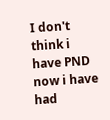I don't think i have PND now i have had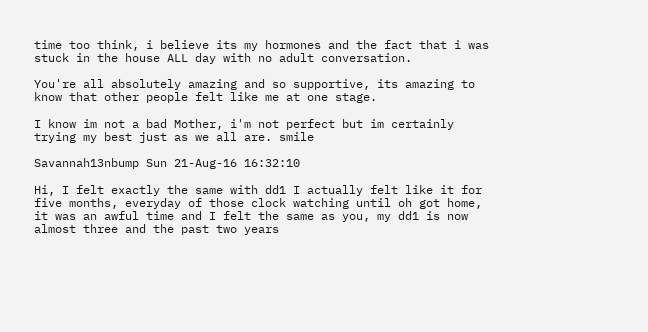time too think, i believe its my hormones and the fact that i was stuck in the house ALL day with no adult conversation.

You're all absolutely amazing and so supportive, its amazing to know that other people felt like me at one stage.

I know im not a bad Mother, i'm not perfect but im certainly trying my best just as we all are. smile

Savannah13nbump Sun 21-Aug-16 16:32:10

Hi, I felt exactly the same with dd1 I actually felt like it for five months, everyday of those clock watching until oh got home, it was an awful time and I felt the same as you, my dd1 is now almost three and the past two years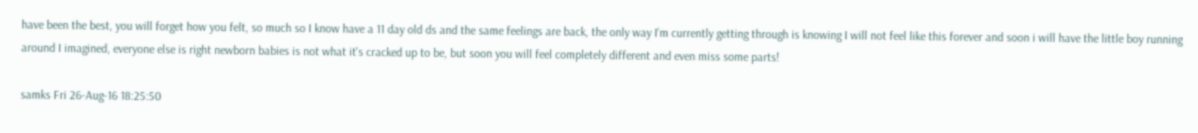have been the best, you will forget how you felt, so much so I know have a 11 day old ds and the same feelings are back, the only way I'm currently getting through is knowing I will not feel like this forever and soon i will have the little boy running around I imagined, everyone else is right newborn babies is not what it's cracked up to be, but soon you will feel completely different and even miss some parts!

samks Fri 26-Aug-16 18:25:50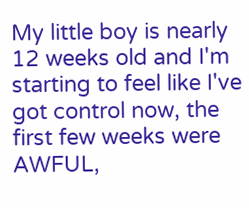My little boy is nearly 12 weeks old and I'm starting to feel like I've got control now, the first few weeks were AWFUL,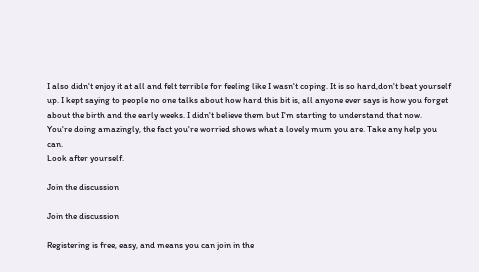I also didn't enjoy it at all and felt terrible for feeling like I wasn't coping. It is so hard,don't beat yourself up. I kept saying to people no one talks about how hard this bit is, all anyone ever says is how you forget about the birth and the early weeks. I didn't believe them but I'm starting to understand that now.
You're doing amazingly, the fact you're worried shows what a lovely mum you are. Take any help you can.
Look after yourself.

Join the discussion

Join the discussion

Registering is free, easy, and means you can join in the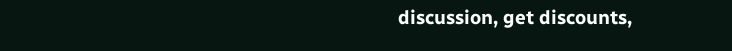discussion, get discounts,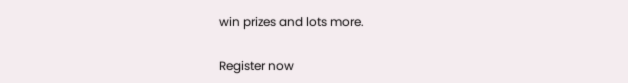win prizes and lots more.

Register now